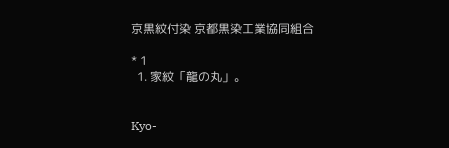京黒紋付染 京都黒染工業協同組合

* 1
  1. 家紋「龍の丸」。


Kyo-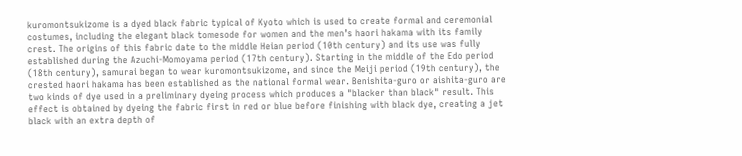kuromontsukizome is a dyed black fabric typical of Kyoto which is used to create formal and ceremonial costumes, including the elegant black tomesode for women and the men’s haori hakama with its family crest. The origins of this fabric date to the middle Heian period (10th century) and its use was fully established during the Azuchi-Momoyama period (17th century). Starting in the middle of the Edo period (18th century), samurai began to wear kuromontsukizome, and since the Meiji period (19th century), the crested haori hakama has been established as the national formal wear. Benishita-guro or aishita-guro are two kinds of dye used in a preliminary dyeing process which produces a "blacker than black" result. This effect is obtained by dyeing the fabric first in red or blue before finishing with black dye, creating a jet black with an extra depth of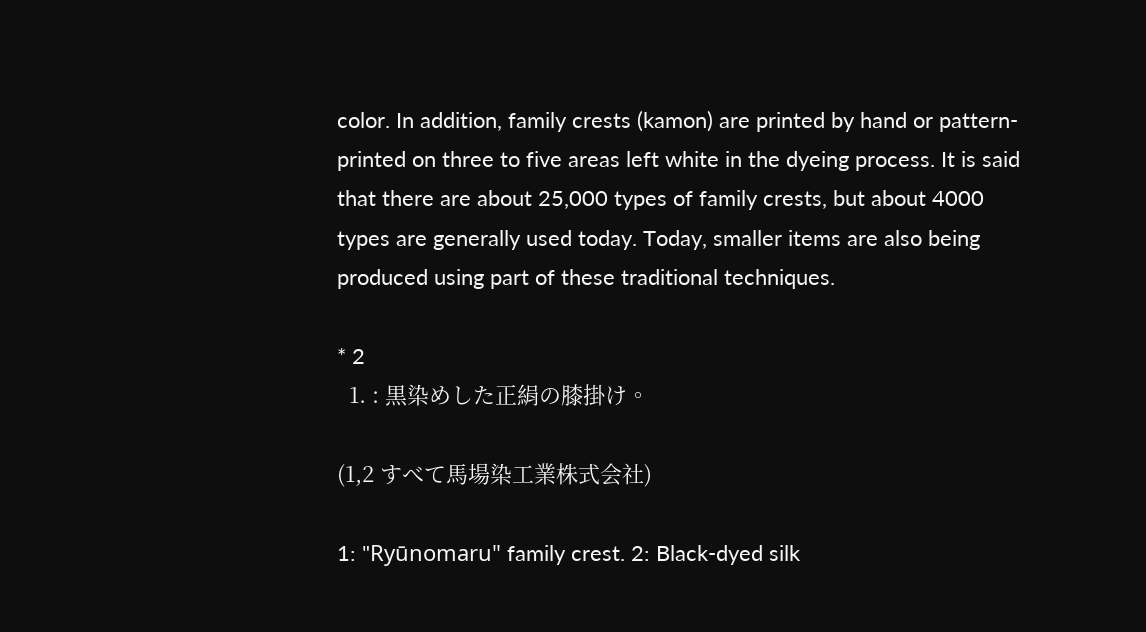color. In addition, family crests (kamon) are printed by hand or pattern-printed on three to five areas left white in the dyeing process. It is said that there are about 25,000 types of family crests, but about 4000 types are generally used today. Today, smaller items are also being produced using part of these traditional techniques.

* 2
  1. : 黒染めした正絹の膝掛け。

(1,2 すべて馬場染工業株式会社)

1: "Ryūnomaru" family crest. 2: Black-dyed silk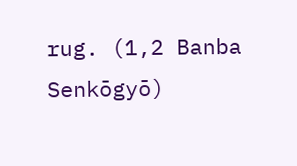rug. (1,2 Banba Senkōgyō)